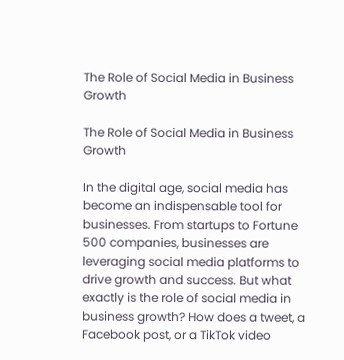The Role of Social Media in Business Growth

The Role of Social Media in Business Growth

In the digital age, social media has become an indispensable tool for businesses. From startups to Fortune 500 companies, businesses are leveraging social media platforms to drive growth and success. But what exactly is the role of social media in business growth? How does a tweet, a Facebook post, or a TikTok video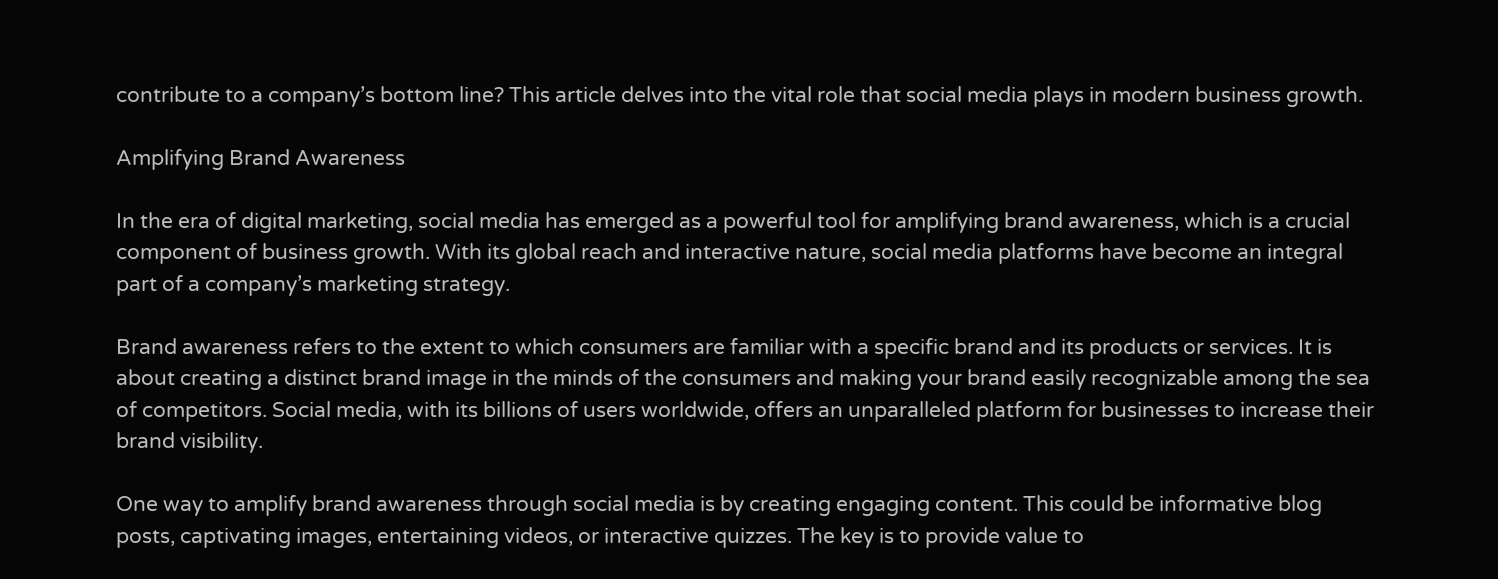contribute to a company’s bottom line? This article delves into the vital role that social media plays in modern business growth.

Amplifying Brand Awareness

In the era of digital marketing, social media has emerged as a powerful tool for amplifying brand awareness, which is a crucial component of business growth. With its global reach and interactive nature, social media platforms have become an integral part of a company’s marketing strategy.

Brand awareness refers to the extent to which consumers are familiar with a specific brand and its products or services. It is about creating a distinct brand image in the minds of the consumers and making your brand easily recognizable among the sea of competitors. Social media, with its billions of users worldwide, offers an unparalleled platform for businesses to increase their brand visibility.

One way to amplify brand awareness through social media is by creating engaging content. This could be informative blog posts, captivating images, entertaining videos, or interactive quizzes. The key is to provide value to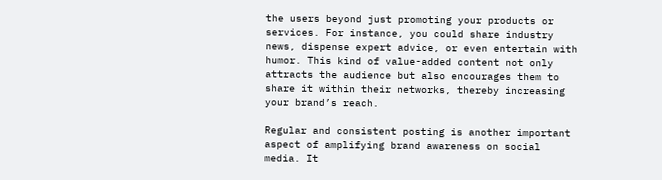the users beyond just promoting your products or services. For instance, you could share industry news, dispense expert advice, or even entertain with humor. This kind of value-added content not only attracts the audience but also encourages them to share it within their networks, thereby increasing your brand’s reach.

Regular and consistent posting is another important aspect of amplifying brand awareness on social media. It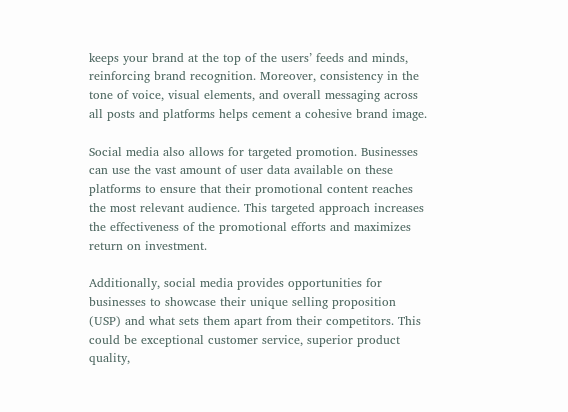keeps your brand at the top of the users’ feeds and minds, reinforcing brand recognition. Moreover, consistency in the tone of voice, visual elements, and overall messaging across all posts and platforms helps cement a cohesive brand image.

Social media also allows for targeted promotion. Businesses can use the vast amount of user data available on these platforms to ensure that their promotional content reaches the most relevant audience. This targeted approach increases the effectiveness of the promotional efforts and maximizes return on investment.

Additionally, social media provides opportunities for businesses to showcase their unique selling proposition (USP) and what sets them apart from their competitors. This could be exceptional customer service, superior product quality,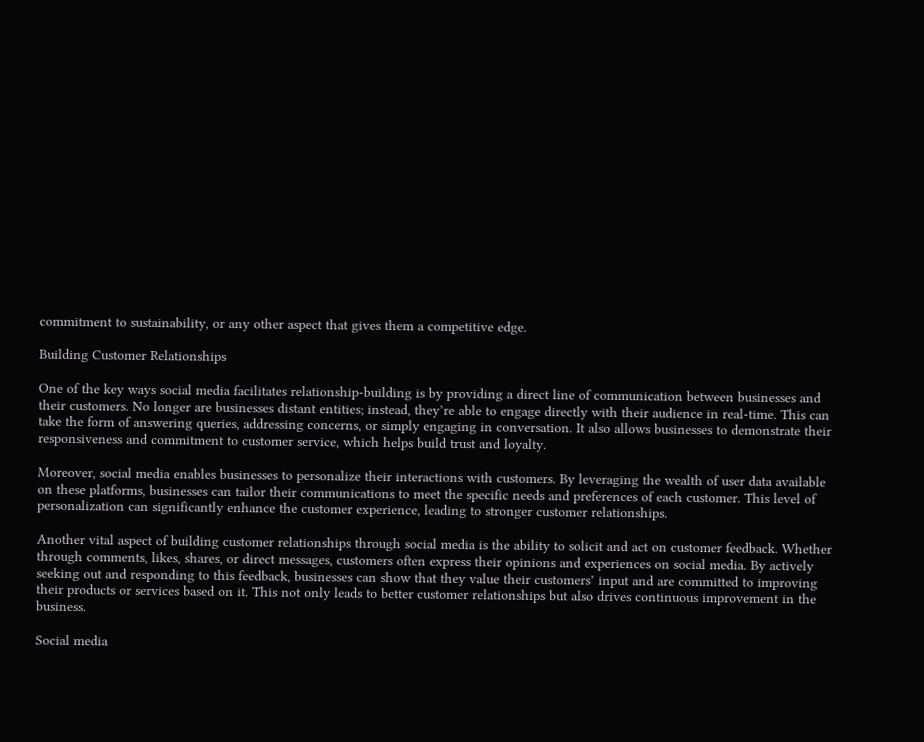commitment to sustainability, or any other aspect that gives them a competitive edge.

Building Customer Relationships

One of the key ways social media facilitates relationship-building is by providing a direct line of communication between businesses and their customers. No longer are businesses distant entities; instead, they’re able to engage directly with their audience in real-time. This can take the form of answering queries, addressing concerns, or simply engaging in conversation. It also allows businesses to demonstrate their responsiveness and commitment to customer service, which helps build trust and loyalty.

Moreover, social media enables businesses to personalize their interactions with customers. By leveraging the wealth of user data available on these platforms, businesses can tailor their communications to meet the specific needs and preferences of each customer. This level of personalization can significantly enhance the customer experience, leading to stronger customer relationships.

Another vital aspect of building customer relationships through social media is the ability to solicit and act on customer feedback. Whether through comments, likes, shares, or direct messages, customers often express their opinions and experiences on social media. By actively seeking out and responding to this feedback, businesses can show that they value their customers’ input and are committed to improving their products or services based on it. This not only leads to better customer relationships but also drives continuous improvement in the business.

Social media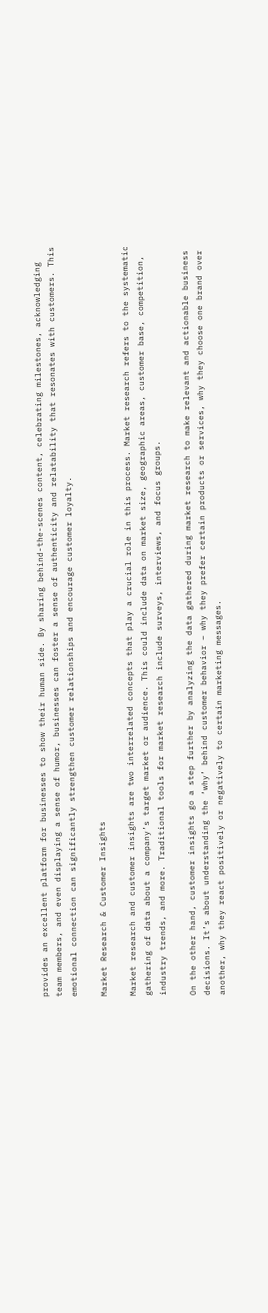provides an excellent platform for businesses to show their human side. By sharing behind-the-scenes content, celebrating milestones, acknowledging team members, and even displaying a sense of humor, businesses can foster a sense of authenticity and relatability that resonates with customers. This emotional connection can significantly strengthen customer relationships and encourage customer loyalty.

Market Research & Customer Insights

Market research and customer insights are two interrelated concepts that play a crucial role in this process. Market research refers to the systematic gathering of data about a company’s target market or audience. This could include data on market size, geographic areas, customer base, competition, industry trends, and more. Traditional tools for market research include surveys, interviews, and focus groups.

On the other hand, customer insights go a step further by analyzing the data gathered during market research to make relevant and actionable business decisions. It’s about understanding the ‘why’ behind customer behavior – why they prefer certain products or services, why they choose one brand over another, why they react positively or negatively to certain marketing messages.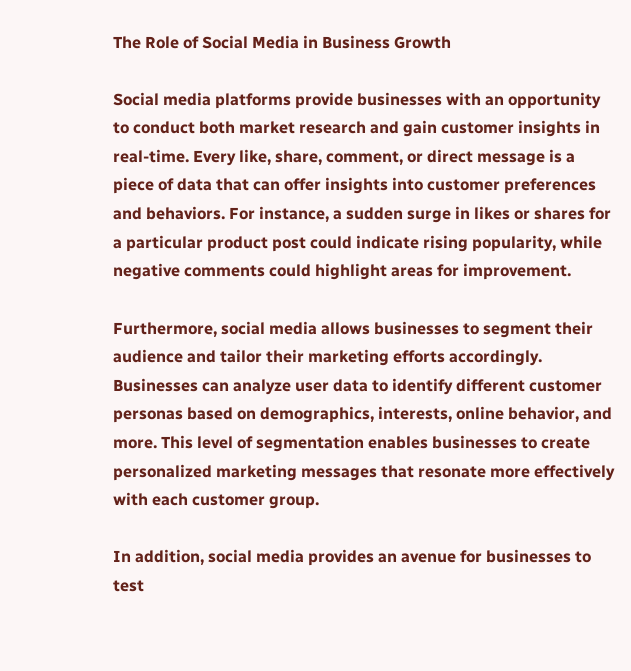The Role of Social Media in Business Growth

Social media platforms provide businesses with an opportunity to conduct both market research and gain customer insights in real-time. Every like, share, comment, or direct message is a piece of data that can offer insights into customer preferences and behaviors. For instance, a sudden surge in likes or shares for a particular product post could indicate rising popularity, while negative comments could highlight areas for improvement.

Furthermore, social media allows businesses to segment their audience and tailor their marketing efforts accordingly. Businesses can analyze user data to identify different customer personas based on demographics, interests, online behavior, and more. This level of segmentation enables businesses to create personalized marketing messages that resonate more effectively with each customer group.

In addition, social media provides an avenue for businesses to test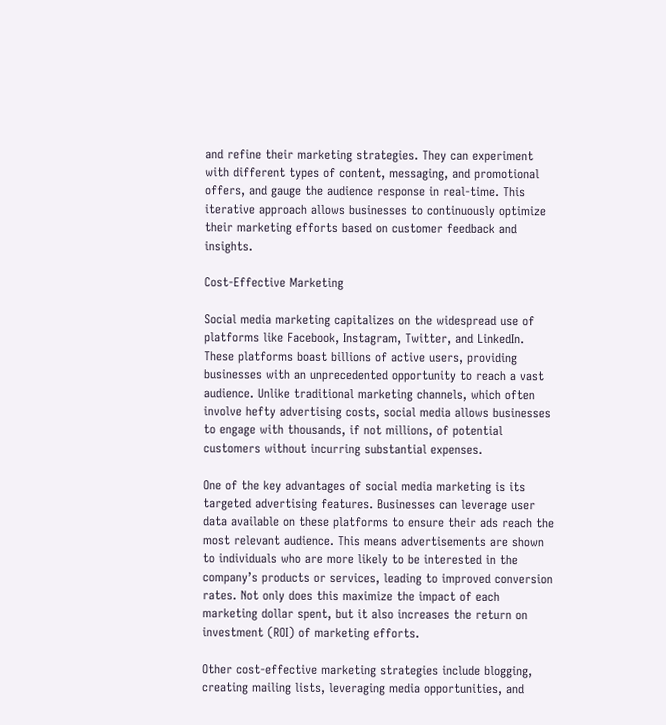and refine their marketing strategies. They can experiment with different types of content, messaging, and promotional offers, and gauge the audience response in real-time. This iterative approach allows businesses to continuously optimize their marketing efforts based on customer feedback and insights.

Cost-Effective Marketing

Social media marketing capitalizes on the widespread use of platforms like Facebook, Instagram, Twitter, and LinkedIn. These platforms boast billions of active users, providing businesses with an unprecedented opportunity to reach a vast audience. Unlike traditional marketing channels, which often involve hefty advertising costs, social media allows businesses to engage with thousands, if not millions, of potential customers without incurring substantial expenses.

One of the key advantages of social media marketing is its targeted advertising features. Businesses can leverage user data available on these platforms to ensure their ads reach the most relevant audience. This means advertisements are shown to individuals who are more likely to be interested in the company’s products or services, leading to improved conversion rates. Not only does this maximize the impact of each marketing dollar spent, but it also increases the return on investment (ROI) of marketing efforts.

Other cost-effective marketing strategies include blogging, creating mailing lists, leveraging media opportunities, and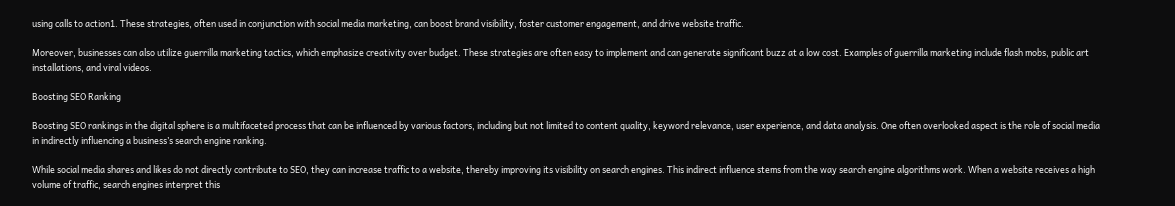using calls to action1. These strategies, often used in conjunction with social media marketing, can boost brand visibility, foster customer engagement, and drive website traffic.

Moreover, businesses can also utilize guerrilla marketing tactics, which emphasize creativity over budget. These strategies are often easy to implement and can generate significant buzz at a low cost. Examples of guerrilla marketing include flash mobs, public art installations, and viral videos.

Boosting SEO Ranking

Boosting SEO rankings in the digital sphere is a multifaceted process that can be influenced by various factors, including but not limited to content quality, keyword relevance, user experience, and data analysis. One often overlooked aspect is the role of social media in indirectly influencing a business’s search engine ranking.

While social media shares and likes do not directly contribute to SEO, they can increase traffic to a website, thereby improving its visibility on search engines. This indirect influence stems from the way search engine algorithms work. When a website receives a high volume of traffic, search engines interpret this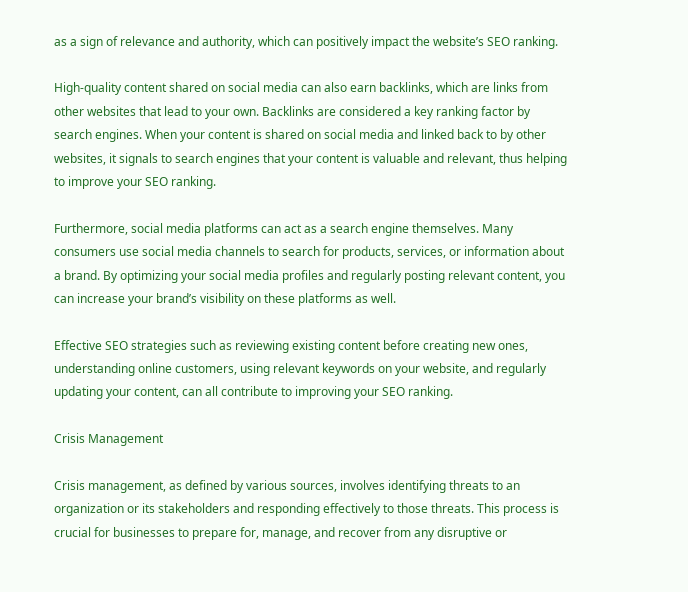as a sign of relevance and authority, which can positively impact the website’s SEO ranking.

High-quality content shared on social media can also earn backlinks, which are links from other websites that lead to your own. Backlinks are considered a key ranking factor by search engines. When your content is shared on social media and linked back to by other websites, it signals to search engines that your content is valuable and relevant, thus helping to improve your SEO ranking.

Furthermore, social media platforms can act as a search engine themselves. Many consumers use social media channels to search for products, services, or information about a brand. By optimizing your social media profiles and regularly posting relevant content, you can increase your brand’s visibility on these platforms as well.

Effective SEO strategies such as reviewing existing content before creating new ones, understanding online customers, using relevant keywords on your website, and regularly updating your content, can all contribute to improving your SEO ranking.

Crisis Management

Crisis management, as defined by various sources, involves identifying threats to an organization or its stakeholders and responding effectively to those threats. This process is crucial for businesses to prepare for, manage, and recover from any disruptive or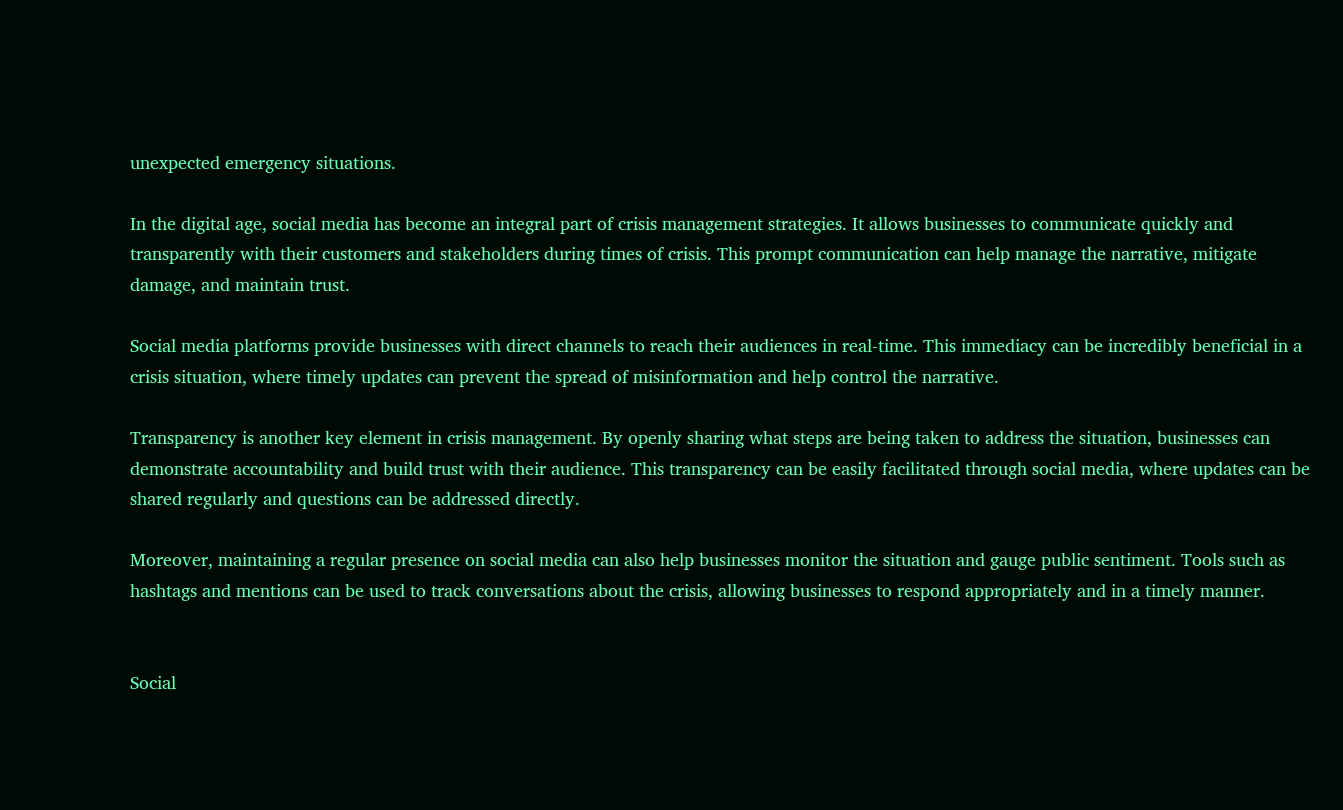unexpected emergency situations.

In the digital age, social media has become an integral part of crisis management strategies. It allows businesses to communicate quickly and transparently with their customers and stakeholders during times of crisis. This prompt communication can help manage the narrative, mitigate damage, and maintain trust.

Social media platforms provide businesses with direct channels to reach their audiences in real-time. This immediacy can be incredibly beneficial in a crisis situation, where timely updates can prevent the spread of misinformation and help control the narrative.

Transparency is another key element in crisis management. By openly sharing what steps are being taken to address the situation, businesses can demonstrate accountability and build trust with their audience. This transparency can be easily facilitated through social media, where updates can be shared regularly and questions can be addressed directly.

Moreover, maintaining a regular presence on social media can also help businesses monitor the situation and gauge public sentiment. Tools such as hashtags and mentions can be used to track conversations about the crisis, allowing businesses to respond appropriately and in a timely manner.


Social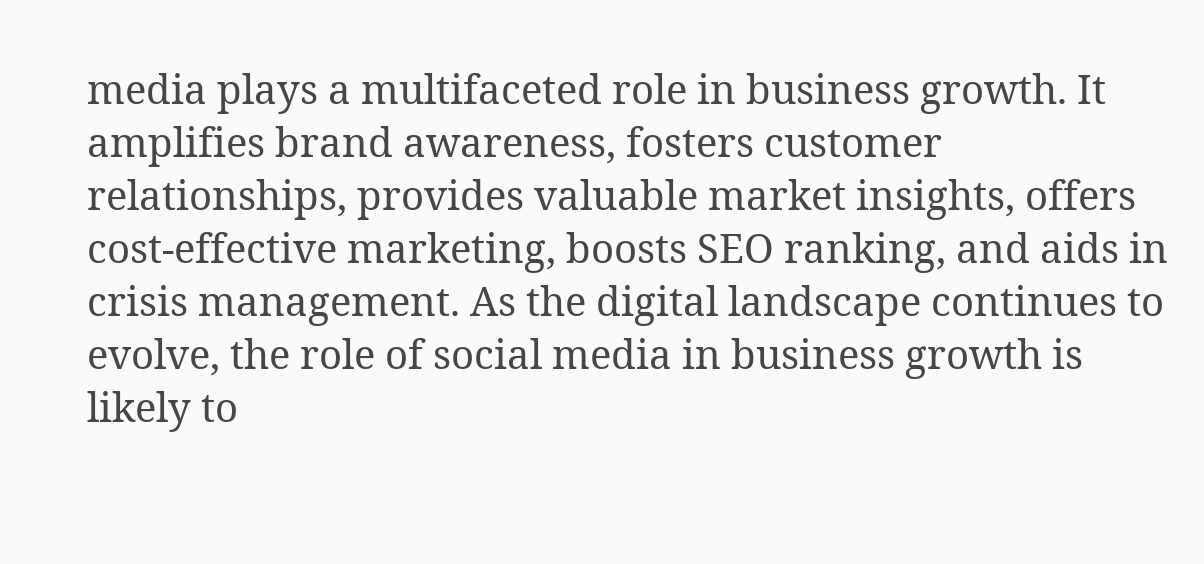media plays a multifaceted role in business growth. It amplifies brand awareness, fosters customer relationships, provides valuable market insights, offers cost-effective marketing, boosts SEO ranking, and aids in crisis management. As the digital landscape continues to evolve, the role of social media in business growth is likely to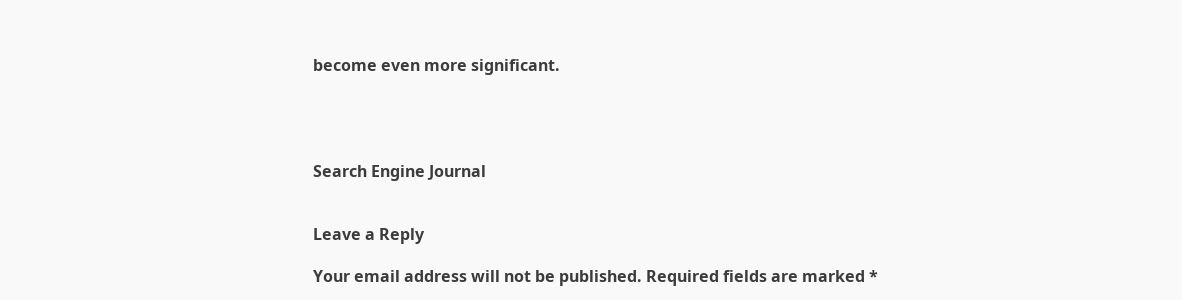become even more significant.




Search Engine Journal


Leave a Reply

Your email address will not be published. Required fields are marked *